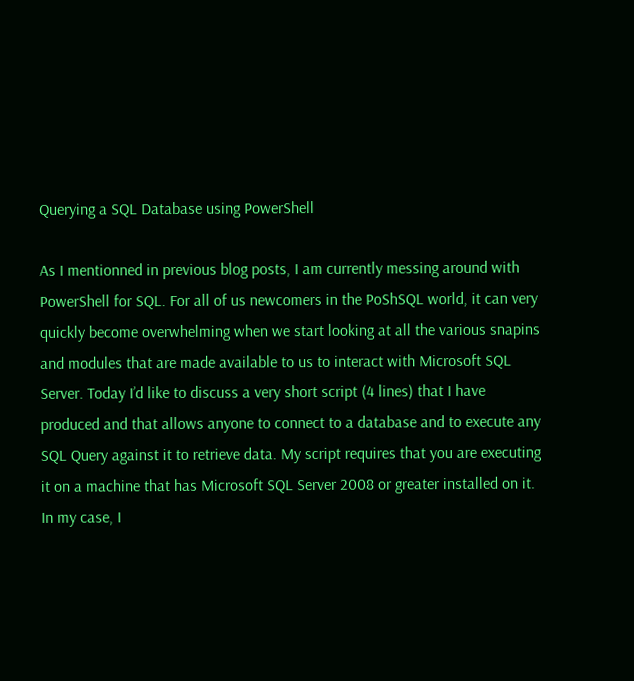Querying a SQL Database using PowerShell

As I mentionned in previous blog posts, I am currently messing around with PowerShell for SQL. For all of us newcomers in the PoShSQL world, it can very quickly become overwhelming when we start looking at all the various snapins and modules that are made available to us to interact with Microsoft SQL Server. Today I’d like to discuss a very short script (4 lines) that I have produced and that allows anyone to connect to a database and to execute any SQL Query against it to retrieve data. My script requires that you are executing it on a machine that has Microsoft SQL Server 2008 or greater installed on it. In my case, I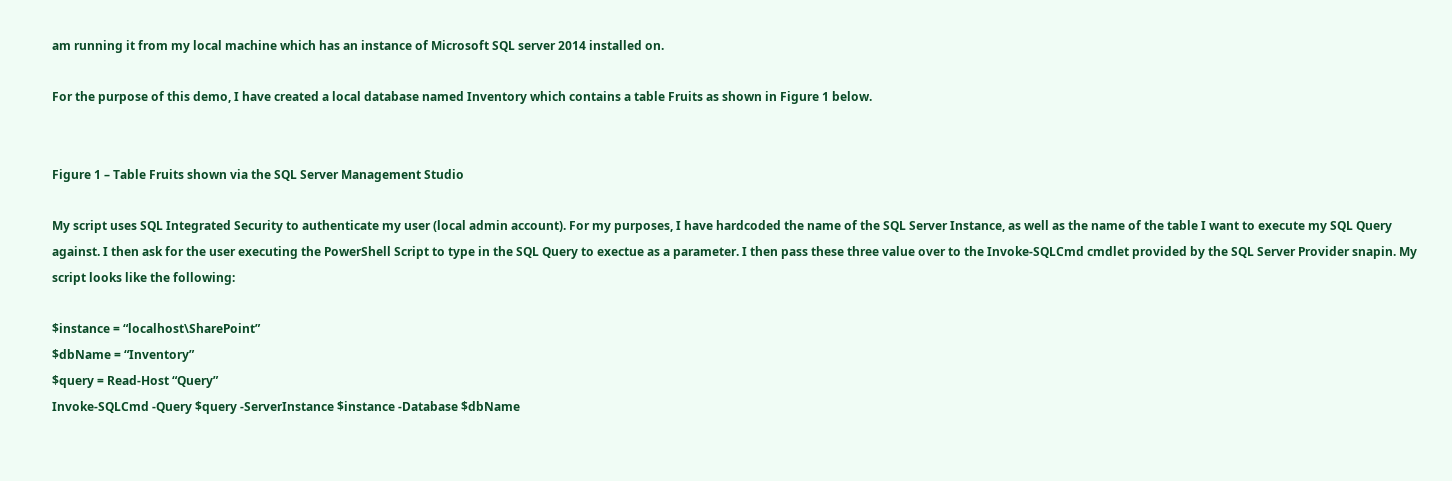am running it from my local machine which has an instance of Microsoft SQL server 2014 installed on.

For the purpose of this demo, I have created a local database named Inventory which contains a table Fruits as shown in Figure 1 below.


Figure 1 – Table Fruits shown via the SQL Server Management Studio

My script uses SQL Integrated Security to authenticate my user (local admin account). For my purposes, I have hardcoded the name of the SQL Server Instance, as well as the name of the table I want to execute my SQL Query against. I then ask for the user executing the PowerShell Script to type in the SQL Query to exectue as a parameter. I then pass these three value over to the Invoke-SQLCmd cmdlet provided by the SQL Server Provider snapin. My script looks like the following:

$instance = “localhost\SharePoint”
$dbName = “Inventory”
$query = Read-Host “Query”
Invoke-SQLCmd -Query $query -ServerInstance $instance -Database $dbName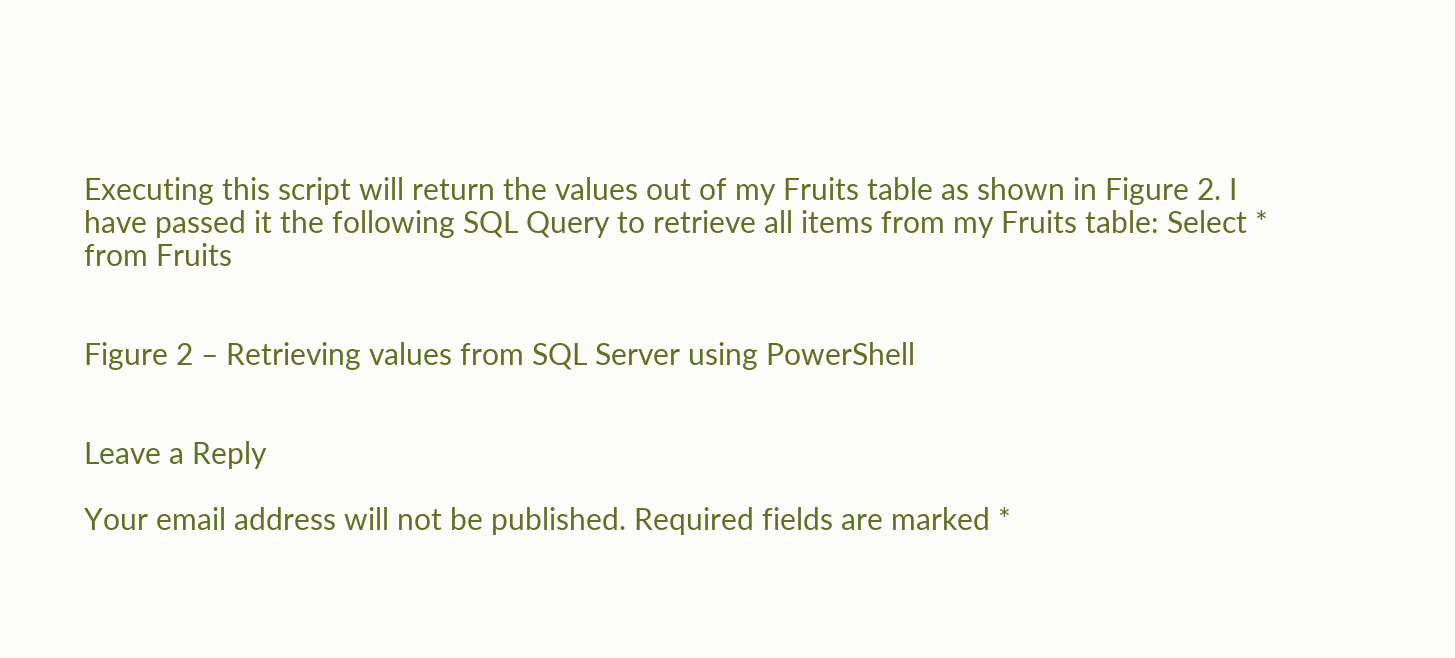Executing this script will return the values out of my Fruits table as shown in Figure 2. I have passed it the following SQL Query to retrieve all items from my Fruits table: Select * from Fruits


Figure 2 – Retrieving values from SQL Server using PowerShell


Leave a Reply

Your email address will not be published. Required fields are marked *